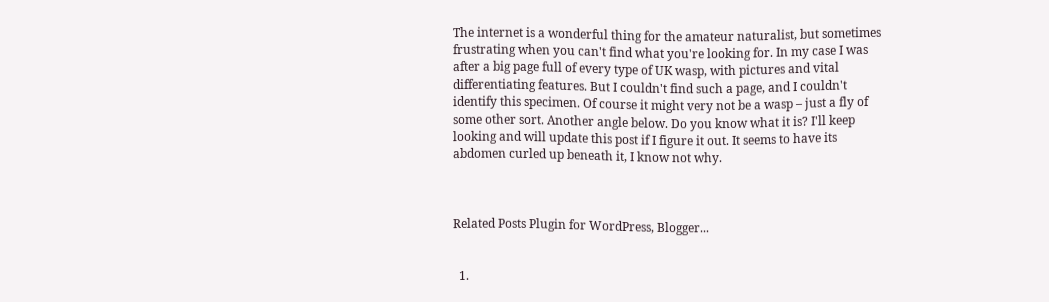The internet is a wonderful thing for the amateur naturalist, but sometimes frustrating when you can't find what you're looking for. In my case I was after a big page full of every type of UK wasp, with pictures and vital differentiating features. But I couldn't find such a page, and I couldn't identify this specimen. Of course it might very not be a wasp – just a fly of some other sort. Another angle below. Do you know what it is? I'll keep looking and will update this post if I figure it out. It seems to have its abdomen curled up beneath it, I know not why.



Related Posts Plugin for WordPress, Blogger...


  1.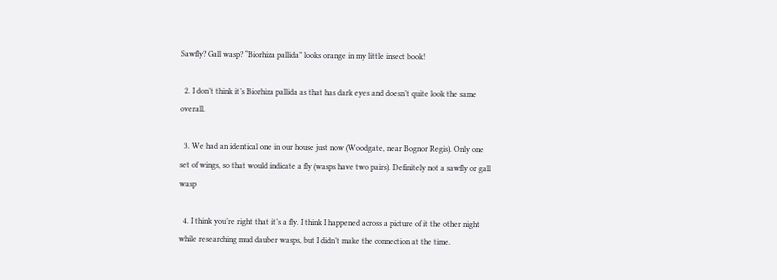Sawfly? Gall wasp? “Biorhiza pallida” looks orange in my little insect book!

  2. I don’t think it’s Biorhiza pallida as that has dark eyes and doesn’t quite look the same overall.

  3. We had an identical one in our house just now (Woodgate, near Bognor Regis). Only one set of wings, so that would indicate a fly (wasps have two pairs). Definitely not a sawfly or gall wasp

  4. I think you’re right that it’s a fly. I think I happened across a picture of it the other night while researching mud dauber wasps, but I didn’t make the connection at the time.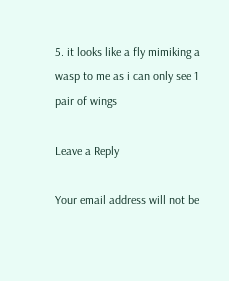5. it looks like a fly mimiking a wasp to me as i can only see 1 pair of wings

Leave a Reply

Your email address will not be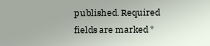published. Required fields are marked *